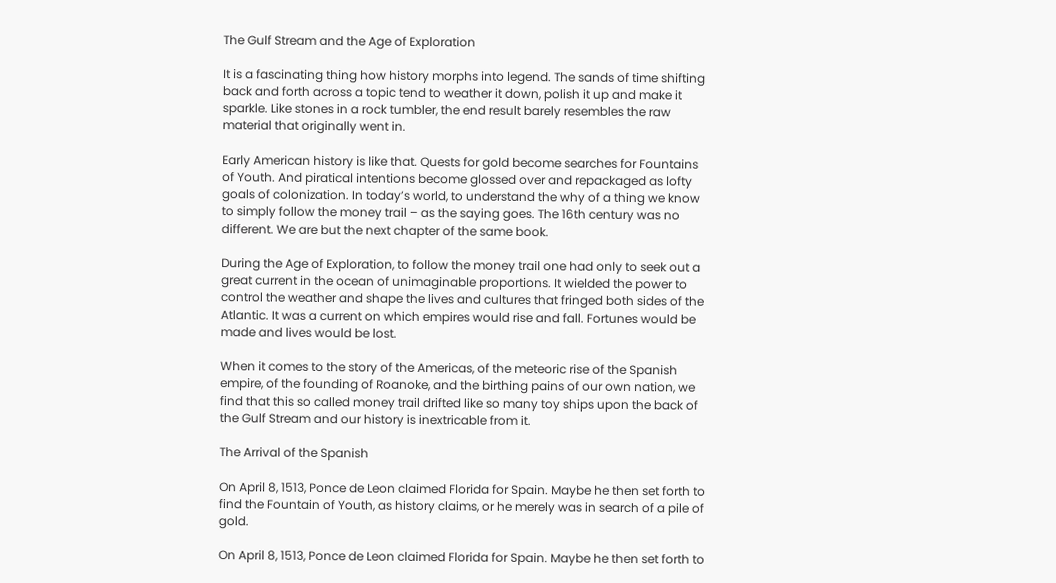The Gulf Stream and the Age of Exploration

It is a fascinating thing how history morphs into legend. The sands of time shifting back and forth across a topic tend to weather it down, polish it up and make it sparkle. Like stones in a rock tumbler, the end result barely resembles the raw material that originally went in.

Early American history is like that. Quests for gold become searches for Fountains of Youth. And piratical intentions become glossed over and repackaged as lofty goals of colonization. In today’s world, to understand the why of a thing we know to simply follow the money trail – as the saying goes. The 16th century was no different. We are but the next chapter of the same book.

During the Age of Exploration, to follow the money trail one had only to seek out a great current in the ocean of unimaginable proportions. It wielded the power to control the weather and shape the lives and cultures that fringed both sides of the Atlantic. It was a current on which empires would rise and fall. Fortunes would be made and lives would be lost.

When it comes to the story of the Americas, of the meteoric rise of the Spanish empire, of the founding of Roanoke, and the birthing pains of our own nation, we find that this so called money trail drifted like so many toy ships upon the back of the Gulf Stream and our history is inextricable from it.

The Arrival of the Spanish

On April 8, 1513, Ponce de Leon claimed Florida for Spain. Maybe he then set forth to find the Fountain of Youth, as history claims, or he merely was in search of a pile of gold.

On April 8, 1513, Ponce de Leon claimed Florida for Spain. Maybe he then set forth to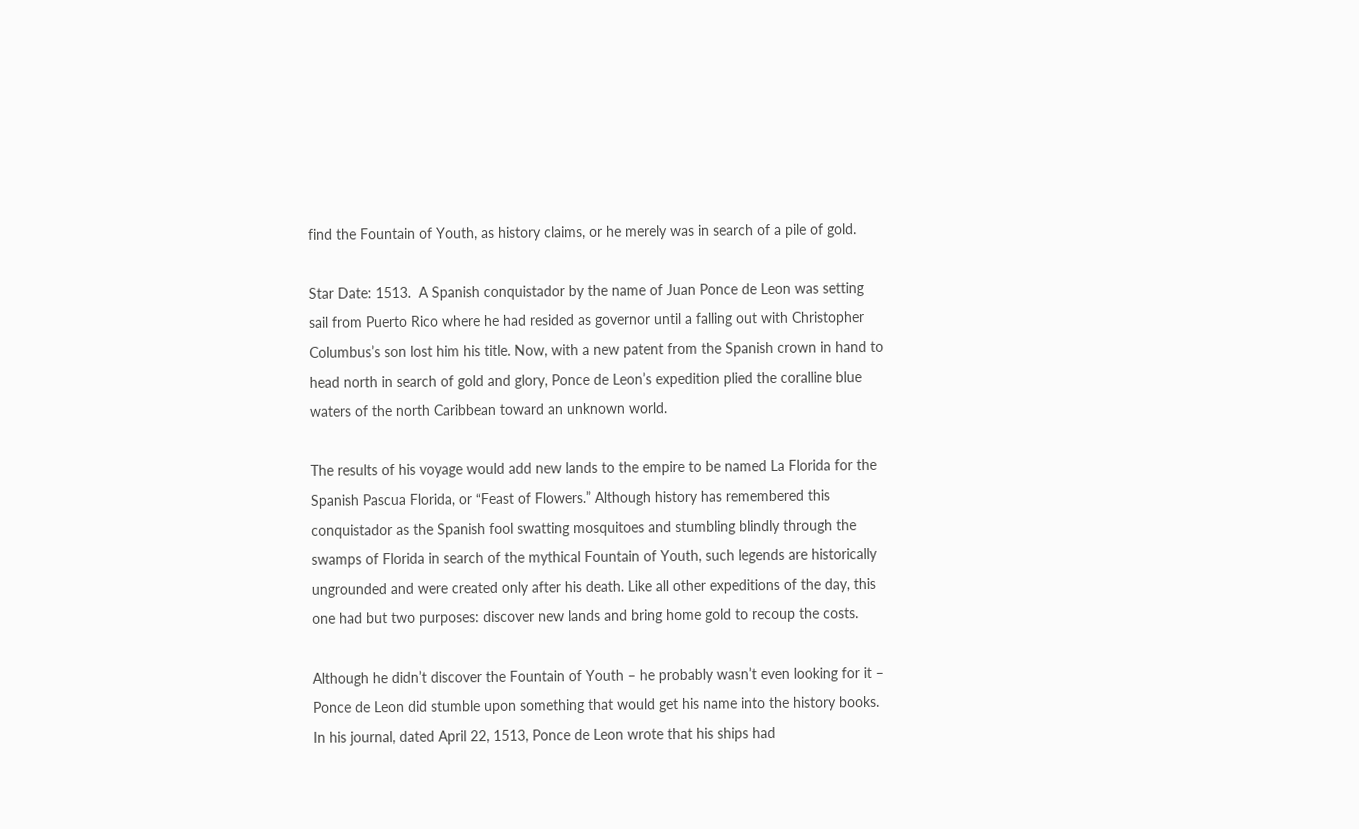find the Fountain of Youth, as history claims, or he merely was in search of a pile of gold.

Star Date: 1513.  A Spanish conquistador by the name of Juan Ponce de Leon was setting sail from Puerto Rico where he had resided as governor until a falling out with Christopher Columbus’s son lost him his title. Now, with a new patent from the Spanish crown in hand to head north in search of gold and glory, Ponce de Leon’s expedition plied the coralline blue waters of the north Caribbean toward an unknown world.

The results of his voyage would add new lands to the empire to be named La Florida for the Spanish Pascua Florida, or “Feast of Flowers.” Although history has remembered this conquistador as the Spanish fool swatting mosquitoes and stumbling blindly through the swamps of Florida in search of the mythical Fountain of Youth, such legends are historically ungrounded and were created only after his death. Like all other expeditions of the day, this one had but two purposes: discover new lands and bring home gold to recoup the costs.

Although he didn’t discover the Fountain of Youth – he probably wasn’t even looking for it – Ponce de Leon did stumble upon something that would get his name into the history books. In his journal, dated April 22, 1513, Ponce de Leon wrote that his ships had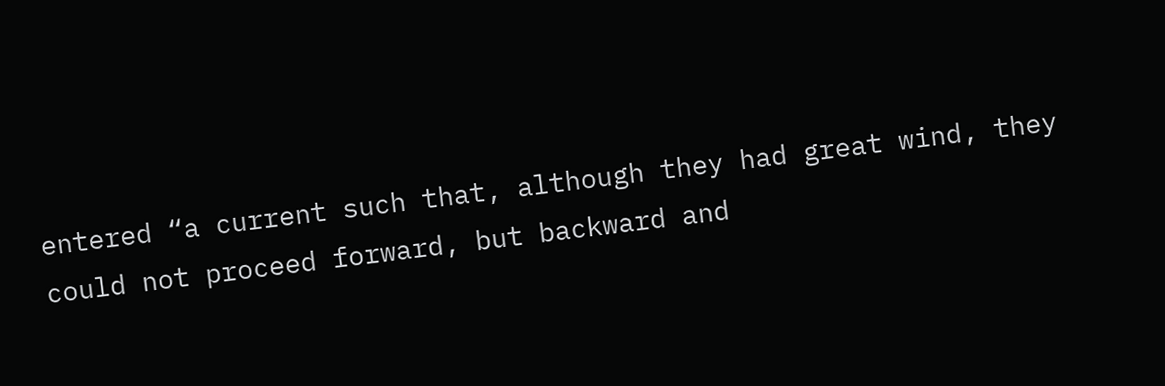entered “a current such that, although they had great wind, they could not proceed forward, but backward and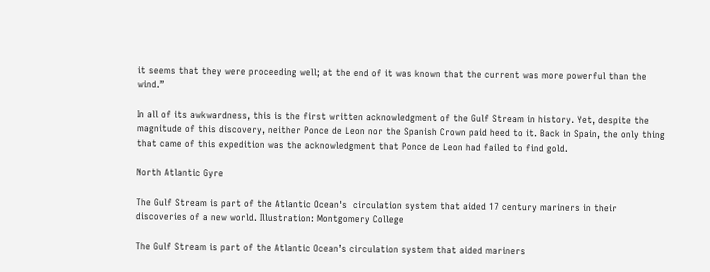it seems that they were proceeding well; at the end of it was known that the current was more powerful than the wind.”

In all of its awkwardness, this is the first written acknowledgment of the Gulf Stream in history. Yet, despite the magnitude of this discovery, neither Ponce de Leon nor the Spanish Crown paid heed to it. Back in Spain, the only thing that came of this expedition was the acknowledgment that Ponce de Leon had failed to find gold.

North Atlantic Gyre

The Gulf Stream is part of the Atlantic Ocean's  circulation system that aided 17 century mariners in their discoveries of a new world. Illustration: Montgomery College

The Gulf Stream is part of the Atlantic Ocean’s circulation system that aided mariners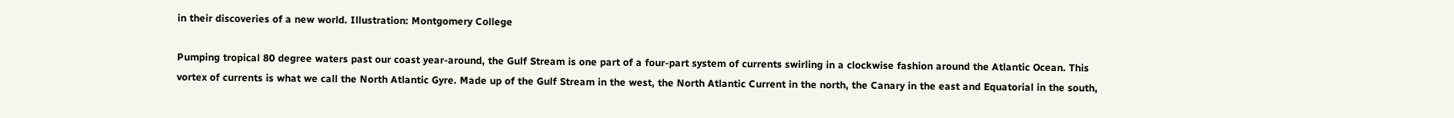in their discoveries of a new world. Illustration: Montgomery College

Pumping tropical 80 degree waters past our coast year-around, the Gulf Stream is one part of a four-part system of currents swirling in a clockwise fashion around the Atlantic Ocean. This vortex of currents is what we call the North Atlantic Gyre. Made up of the Gulf Stream in the west, the North Atlantic Current in the north, the Canary in the east and Equatorial in the south,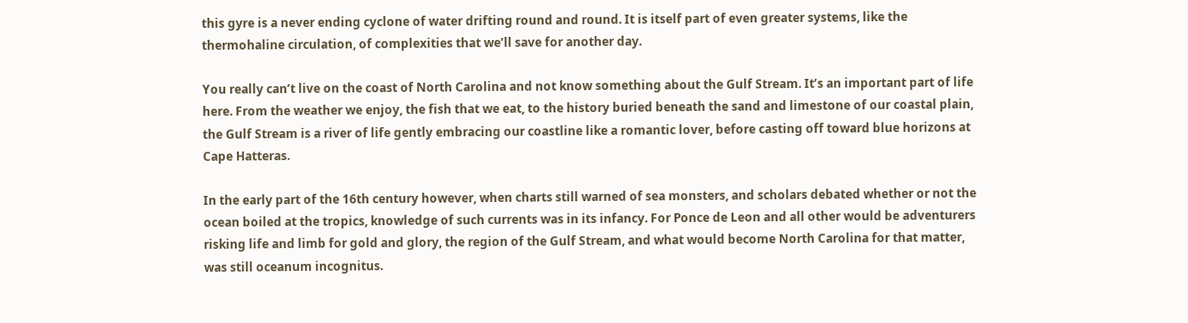this gyre is a never ending cyclone of water drifting round and round. It is itself part of even greater systems, like the thermohaline circulation, of complexities that we’ll save for another day.

You really can’t live on the coast of North Carolina and not know something about the Gulf Stream. It’s an important part of life here. From the weather we enjoy, the fish that we eat, to the history buried beneath the sand and limestone of our coastal plain, the Gulf Stream is a river of life gently embracing our coastline like a romantic lover, before casting off toward blue horizons at Cape Hatteras.

In the early part of the 16th century however, when charts still warned of sea monsters, and scholars debated whether or not the ocean boiled at the tropics, knowledge of such currents was in its infancy. For Ponce de Leon and all other would be adventurers risking life and limb for gold and glory, the region of the Gulf Stream, and what would become North Carolina for that matter, was still oceanum incognitus.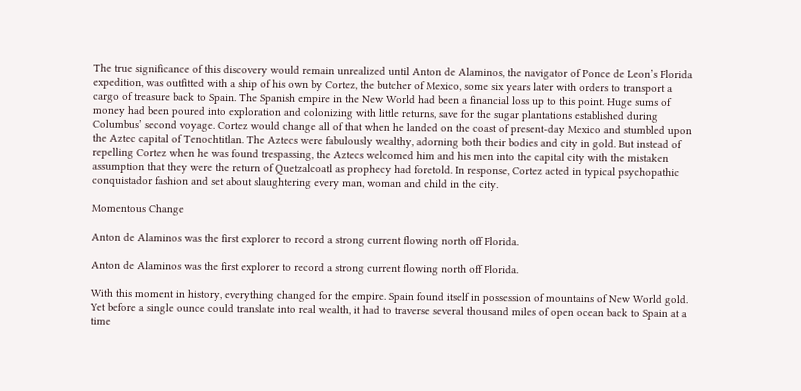The true significance of this discovery would remain unrealized until Anton de Alaminos, the navigator of Ponce de Leon’s Florida expedition, was outfitted with a ship of his own by Cortez, the butcher of Mexico, some six years later with orders to transport a cargo of treasure back to Spain. The Spanish empire in the New World had been a financial loss up to this point. Huge sums of money had been poured into exploration and colonizing with little returns, save for the sugar plantations established during Columbus’ second voyage. Cortez would change all of that when he landed on the coast of present-day Mexico and stumbled upon the Aztec capital of Tenochtitlan. The Aztecs were fabulously wealthy, adorning both their bodies and city in gold. But instead of repelling Cortez when he was found trespassing, the Aztecs welcomed him and his men into the capital city with the mistaken assumption that they were the return of Quetzalcoatl as prophecy had foretold. In response, Cortez acted in typical psychopathic conquistador fashion and set about slaughtering every man, woman and child in the city.

Momentous Change

Anton de Alaminos was the first explorer to record a strong current flowing north off Florida.

Anton de Alaminos was the first explorer to record a strong current flowing north off Florida.

With this moment in history, everything changed for the empire. Spain found itself in possession of mountains of New World gold. Yet before a single ounce could translate into real wealth, it had to traverse several thousand miles of open ocean back to Spain at a time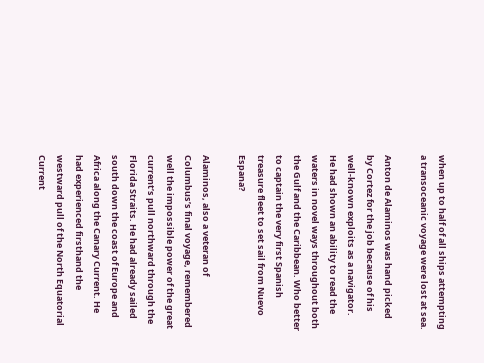when up to half of all ships attempting a transoceanic voyage were lost at sea.

Anton de Alaminos was hand picked by Cortez for the job because of his well-known exploits as a navigator.  He had shown an ability to read the waters in novel ways throughout both the Gulf and the Caribbean. Who better to captain the very first Spanish treasure fleet to set sail from Nuevo Espana?

Alaminos, also a veteran of Columbus’s final voyage, remembered well the impossible power of the great current’s pull northward through the Florida Straits. He had already sailed south down the coast of Europe and Africa along the Canary Current. He had experienced firsthand the westward pull of the North Equatorial Current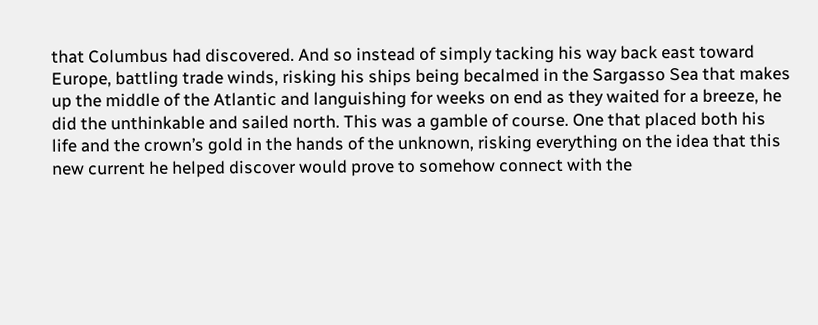that Columbus had discovered. And so instead of simply tacking his way back east toward Europe, battling trade winds, risking his ships being becalmed in the Sargasso Sea that makes up the middle of the Atlantic and languishing for weeks on end as they waited for a breeze, he did the unthinkable and sailed north. This was a gamble of course. One that placed both his life and the crown’s gold in the hands of the unknown, risking everything on the idea that this new current he helped discover would prove to somehow connect with the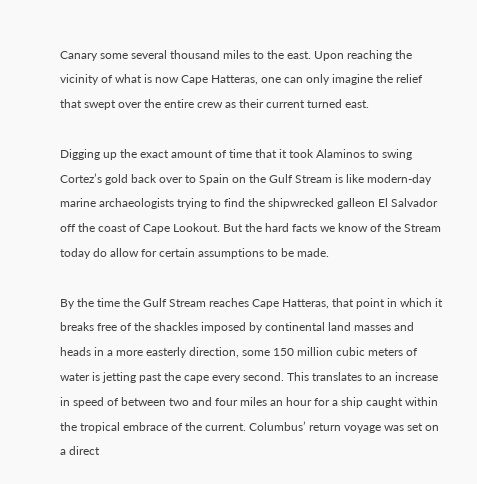Canary some several thousand miles to the east. Upon reaching the vicinity of what is now Cape Hatteras, one can only imagine the relief that swept over the entire crew as their current turned east.

Digging up the exact amount of time that it took Alaminos to swing Cortez’s gold back over to Spain on the Gulf Stream is like modern-day marine archaeologists trying to find the shipwrecked galleon El Salvador off the coast of Cape Lookout. But the hard facts we know of the Stream today do allow for certain assumptions to be made.

By the time the Gulf Stream reaches Cape Hatteras, that point in which it breaks free of the shackles imposed by continental land masses and heads in a more easterly direction, some 150 million cubic meters of water is jetting past the cape every second. This translates to an increase in speed of between two and four miles an hour for a ship caught within the tropical embrace of the current. Columbus’ return voyage was set on a direct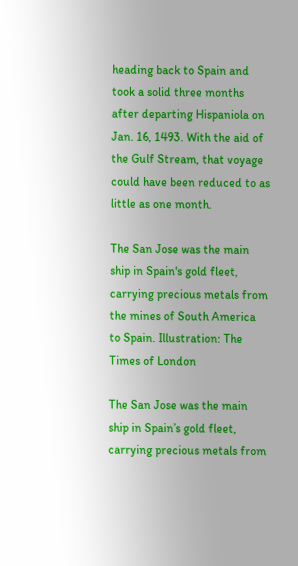heading back to Spain and took a solid three months after departing Hispaniola on Jan. 16, 1493. With the aid of the Gulf Stream, that voyage could have been reduced to as little as one month.

The San Jose was the main ship in Spain's gold fleet, carrying precious metals from the mines of South America to Spain. Illustration: The Times of London

The San Jose was the main ship in Spain’s gold fleet, carrying precious metals from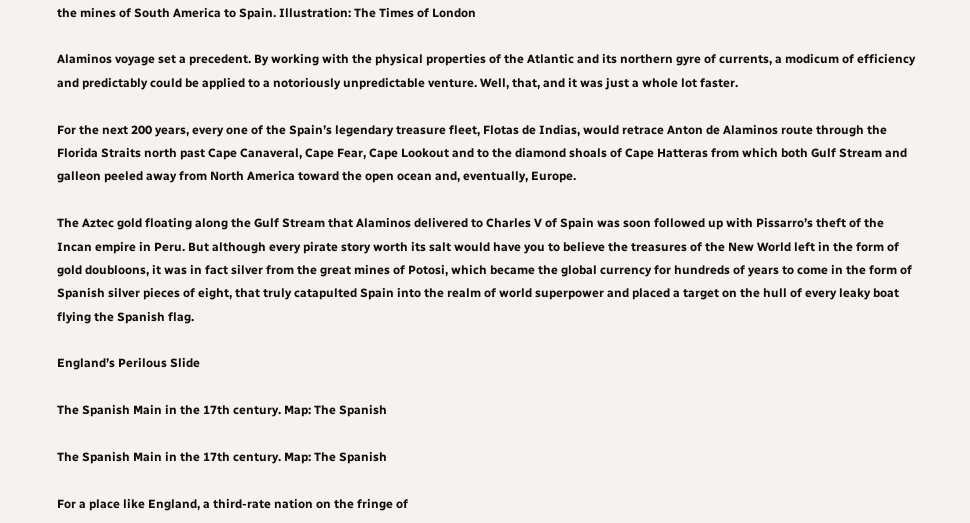the mines of South America to Spain. Illustration: The Times of London

Alaminos voyage set a precedent. By working with the physical properties of the Atlantic and its northern gyre of currents, a modicum of efficiency and predictably could be applied to a notoriously unpredictable venture. Well, that, and it was just a whole lot faster.

For the next 200 years, every one of the Spain’s legendary treasure fleet, Flotas de Indias, would retrace Anton de Alaminos route through the Florida Straits north past Cape Canaveral, Cape Fear, Cape Lookout and to the diamond shoals of Cape Hatteras from which both Gulf Stream and galleon peeled away from North America toward the open ocean and, eventually, Europe.

The Aztec gold floating along the Gulf Stream that Alaminos delivered to Charles V of Spain was soon followed up with Pissarro’s theft of the Incan empire in Peru. But although every pirate story worth its salt would have you to believe the treasures of the New World left in the form of gold doubloons, it was in fact silver from the great mines of Potosi, which became the global currency for hundreds of years to come in the form of Spanish silver pieces of eight, that truly catapulted Spain into the realm of world superpower and placed a target on the hull of every leaky boat flying the Spanish flag.

England’s Perilous Slide

The Spanish Main in the 17th century. Map: The Spanish

The Spanish Main in the 17th century. Map: The Spanish

For a place like England, a third-rate nation on the fringe of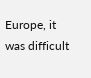Europe, it was difficult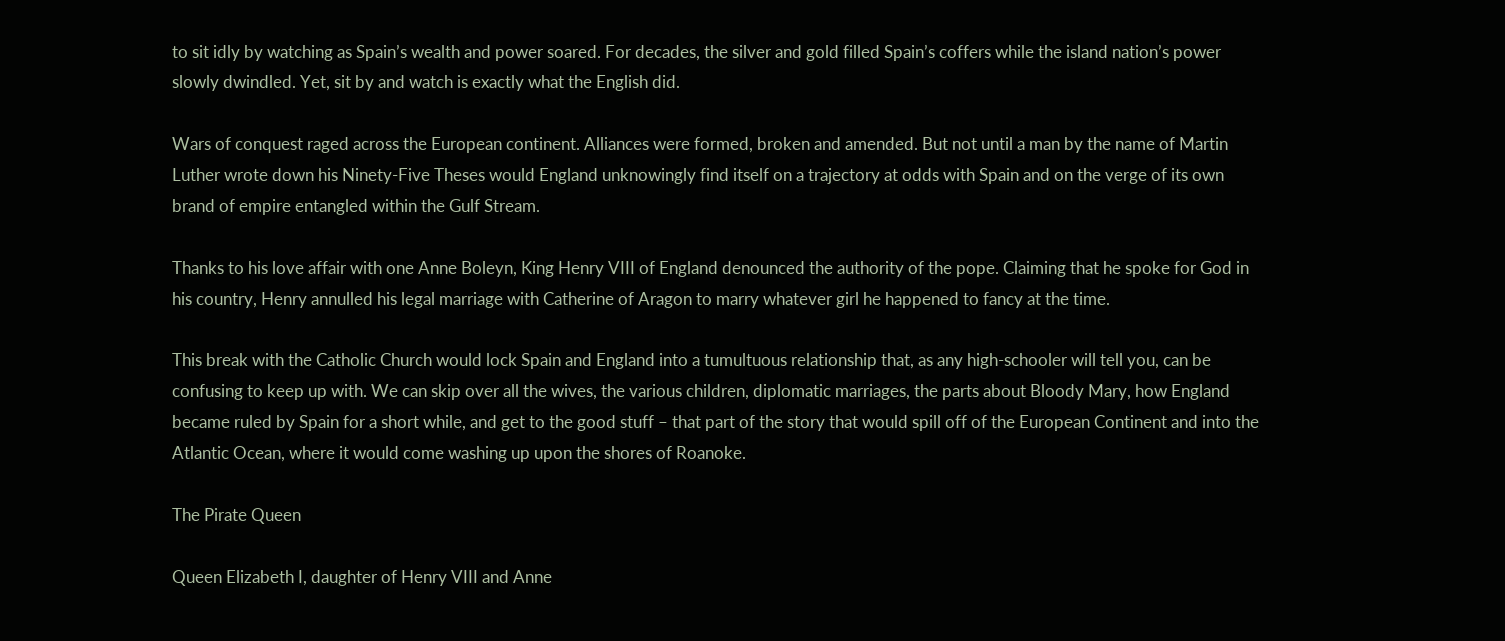to sit idly by watching as Spain’s wealth and power soared. For decades, the silver and gold filled Spain’s coffers while the island nation’s power slowly dwindled. Yet, sit by and watch is exactly what the English did.

Wars of conquest raged across the European continent. Alliances were formed, broken and amended. But not until a man by the name of Martin Luther wrote down his Ninety-Five Theses would England unknowingly find itself on a trajectory at odds with Spain and on the verge of its own brand of empire entangled within the Gulf Stream.

Thanks to his love affair with one Anne Boleyn, King Henry VIII of England denounced the authority of the pope. Claiming that he spoke for God in his country, Henry annulled his legal marriage with Catherine of Aragon to marry whatever girl he happened to fancy at the time.

This break with the Catholic Church would lock Spain and England into a tumultuous relationship that, as any high-schooler will tell you, can be confusing to keep up with. We can skip over all the wives, the various children, diplomatic marriages, the parts about Bloody Mary, how England became ruled by Spain for a short while, and get to the good stuff – that part of the story that would spill off of the European Continent and into the Atlantic Ocean, where it would come washing up upon the shores of Roanoke.

The Pirate Queen

Queen Elizabeth I, daughter of Henry VIII and Anne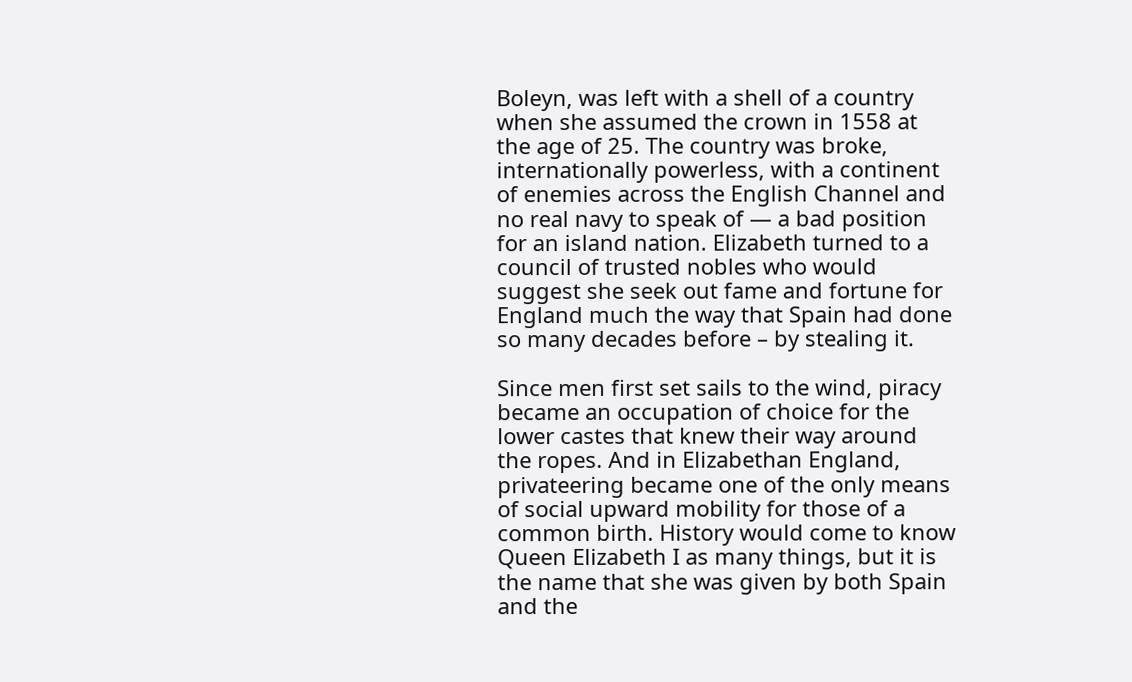Boleyn, was left with a shell of a country when she assumed the crown in 1558 at the age of 25. The country was broke, internationally powerless, with a continent of enemies across the English Channel and no real navy to speak of — a bad position for an island nation. Elizabeth turned to a council of trusted nobles who would suggest she seek out fame and fortune for England much the way that Spain had done so many decades before – by stealing it.

Since men first set sails to the wind, piracy became an occupation of choice for the lower castes that knew their way around the ropes. And in Elizabethan England, privateering became one of the only means of social upward mobility for those of a common birth. History would come to know Queen Elizabeth I as many things, but it is the name that she was given by both Spain and the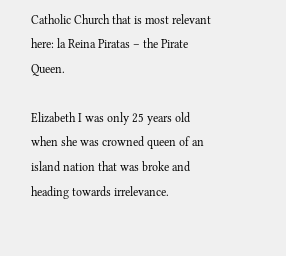Catholic Church that is most relevant here: la Reina Piratas – the Pirate Queen.

Elizabeth I was only 25 years old when she was crowned queen of an island nation that was broke and heading towards irrelevance.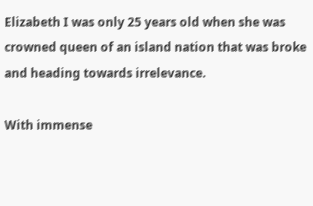Elizabeth I was only 25 years old when she was crowned queen of an island nation that was broke and heading towards irrelevance.

With immense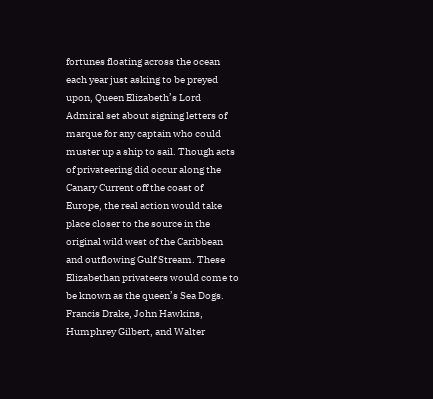fortunes floating across the ocean each year just asking to be preyed upon, Queen Elizabeth’s Lord Admiral set about signing letters of marque for any captain who could muster up a ship to sail. Though acts of privateering did occur along the Canary Current off the coast of Europe, the real action would take place closer to the source in the original wild west of the Caribbean and outflowing Gulf Stream. These Elizabethan privateers would come to be known as the queen’s Sea Dogs. Francis Drake, John Hawkins, Humphrey Gilbert, and Walter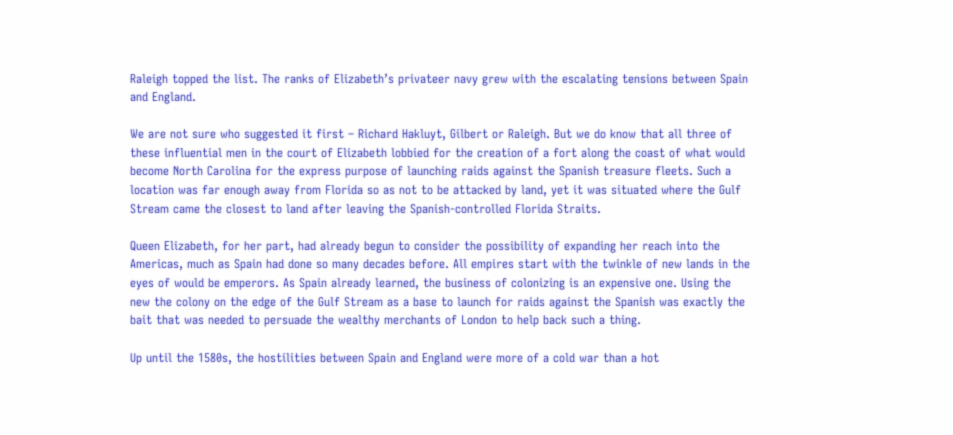Raleigh topped the list. The ranks of Elizabeth’s privateer navy grew with the escalating tensions between Spain and England.

We are not sure who suggested it first – Richard Hakluyt, Gilbert or Raleigh. But we do know that all three of these influential men in the court of Elizabeth lobbied for the creation of a fort along the coast of what would become North Carolina for the express purpose of launching raids against the Spanish treasure fleets. Such a location was far enough away from Florida so as not to be attacked by land, yet it was situated where the Gulf Stream came the closest to land after leaving the Spanish-controlled Florida Straits.

Queen Elizabeth, for her part, had already begun to consider the possibility of expanding her reach into the Americas, much as Spain had done so many decades before. All empires start with the twinkle of new lands in the eyes of would be emperors. As Spain already learned, the business of colonizing is an expensive one. Using the new the colony on the edge of the Gulf Stream as a base to launch for raids against the Spanish was exactly the bait that was needed to persuade the wealthy merchants of London to help back such a thing.

Up until the 1580s, the hostilities between Spain and England were more of a cold war than a hot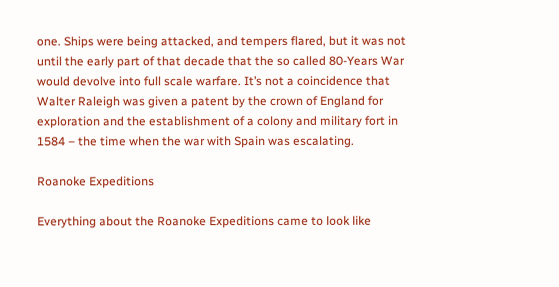one. Ships were being attacked, and tempers flared, but it was not until the early part of that decade that the so called 80-Years War would devolve into full scale warfare. It’s not a coincidence that Walter Raleigh was given a patent by the crown of England for exploration and the establishment of a colony and military fort in 1584 – the time when the war with Spain was escalating.

Roanoke Expeditions

Everything about the Roanoke Expeditions came to look like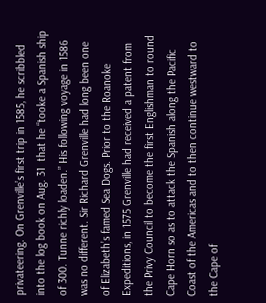privateering. On Grenville’s first trip in 1585, he scribbled into the log book on Aug. 31  that he “tooke a Spanish ship of 300. Tunne richly loaden.” His following voyage in 1586 was no different. Sir Richard Grenville had long been one of Elizabeth’s famed Sea Dogs. Prior to the Roanoke Expeditions, in 1575 Grenville had received a patent from the Privy Council to become the first Englishman to round Cape Horn so as to attack the Spanish along the Pacific Coast of the Americas and to then continue westward to the Cape of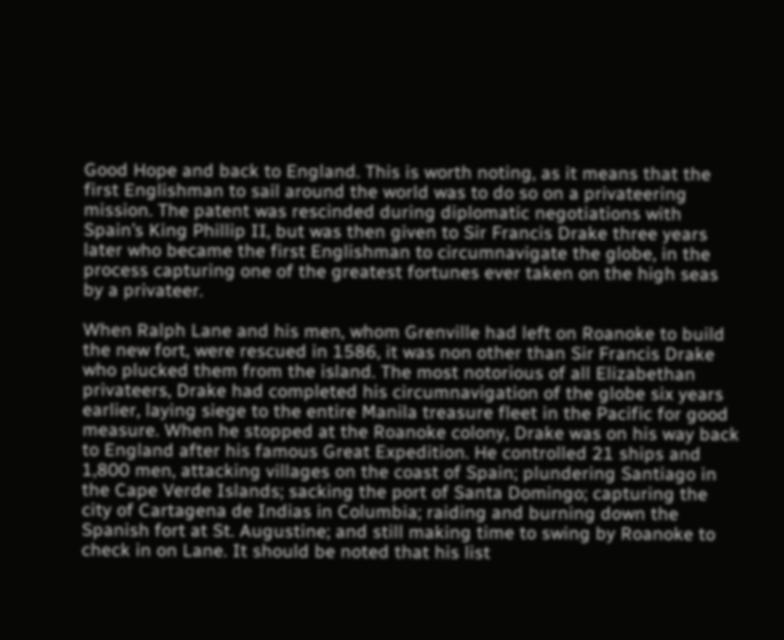Good Hope and back to England. This is worth noting, as it means that the first Englishman to sail around the world was to do so on a privateering mission. The patent was rescinded during diplomatic negotiations with Spain’s King Phillip II, but was then given to Sir Francis Drake three years later who became the first Englishman to circumnavigate the globe, in the process capturing one of the greatest fortunes ever taken on the high seas by a privateer.

When Ralph Lane and his men, whom Grenville had left on Roanoke to build the new fort, were rescued in 1586, it was non other than Sir Francis Drake who plucked them from the island. The most notorious of all Elizabethan privateers, Drake had completed his circumnavigation of the globe six years earlier, laying siege to the entire Manila treasure fleet in the Pacific for good measure. When he stopped at the Roanoke colony, Drake was on his way back to England after his famous Great Expedition. He controlled 21 ships and 1,800 men, attacking villages on the coast of Spain; plundering Santiago in the Cape Verde Islands; sacking the port of Santa Domingo; capturing the city of Cartagena de Indias in Columbia; raiding and burning down the Spanish fort at St. Augustine; and still making time to swing by Roanoke to check in on Lane. It should be noted that his list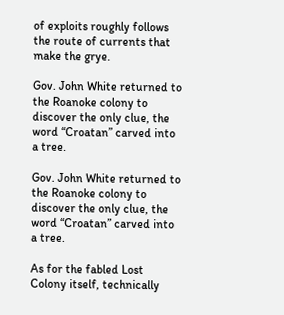of exploits roughly follows the route of currents that make the grye.

Gov. John White returned to the Roanoke colony to discover the only clue, the word “Croatan” carved into a tree.

Gov. John White returned to the Roanoke colony to discover the only clue, the word “Croatan” carved into a tree.

As for the fabled Lost Colony itself, technically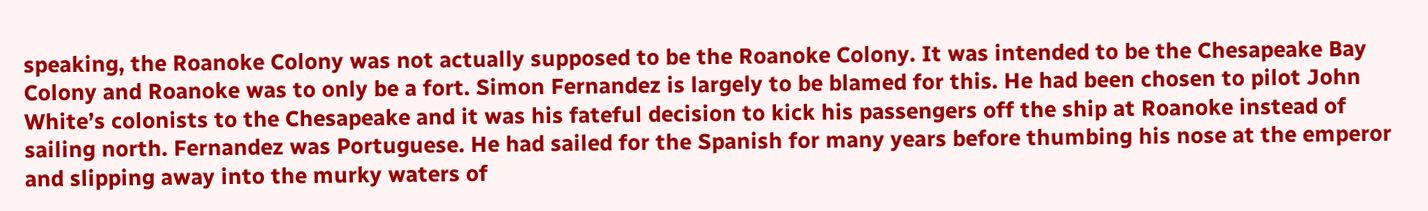speaking, the Roanoke Colony was not actually supposed to be the Roanoke Colony. It was intended to be the Chesapeake Bay Colony and Roanoke was to only be a fort. Simon Fernandez is largely to be blamed for this. He had been chosen to pilot John White’s colonists to the Chesapeake and it was his fateful decision to kick his passengers off the ship at Roanoke instead of sailing north. Fernandez was Portuguese. He had sailed for the Spanish for many years before thumbing his nose at the emperor and slipping away into the murky waters of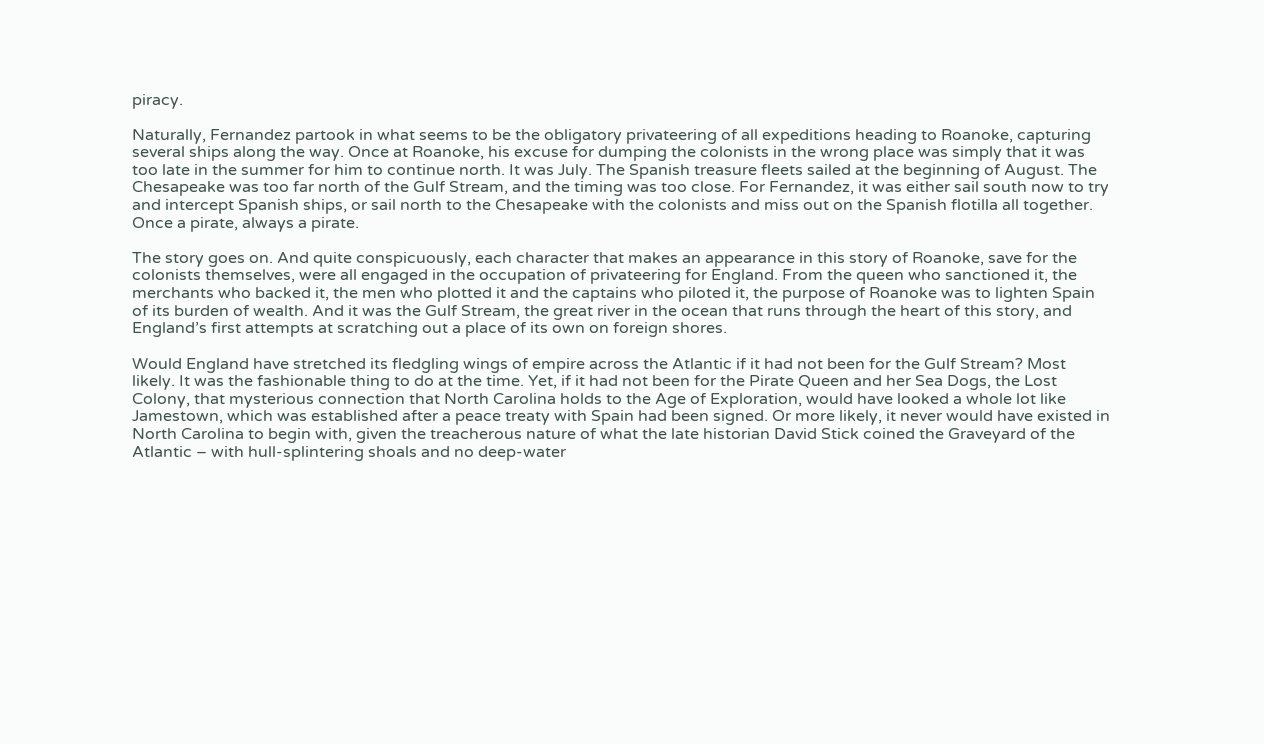piracy.

Naturally, Fernandez partook in what seems to be the obligatory privateering of all expeditions heading to Roanoke, capturing several ships along the way. Once at Roanoke, his excuse for dumping the colonists in the wrong place was simply that it was too late in the summer for him to continue north. It was July. The Spanish treasure fleets sailed at the beginning of August. The Chesapeake was too far north of the Gulf Stream, and the timing was too close. For Fernandez, it was either sail south now to try and intercept Spanish ships, or sail north to the Chesapeake with the colonists and miss out on the Spanish flotilla all together. Once a pirate, always a pirate.

The story goes on. And quite conspicuously, each character that makes an appearance in this story of Roanoke, save for the colonists themselves, were all engaged in the occupation of privateering for England. From the queen who sanctioned it, the merchants who backed it, the men who plotted it and the captains who piloted it, the purpose of Roanoke was to lighten Spain of its burden of wealth. And it was the Gulf Stream, the great river in the ocean that runs through the heart of this story, and England’s first attempts at scratching out a place of its own on foreign shores.

Would England have stretched its fledgling wings of empire across the Atlantic if it had not been for the Gulf Stream? Most likely. It was the fashionable thing to do at the time. Yet, if it had not been for the Pirate Queen and her Sea Dogs, the Lost Colony, that mysterious connection that North Carolina holds to the Age of Exploration, would have looked a whole lot like Jamestown, which was established after a peace treaty with Spain had been signed. Or more likely, it never would have existed in North Carolina to begin with, given the treacherous nature of what the late historian David Stick coined the Graveyard of the Atlantic – with hull-splintering shoals and no deep-water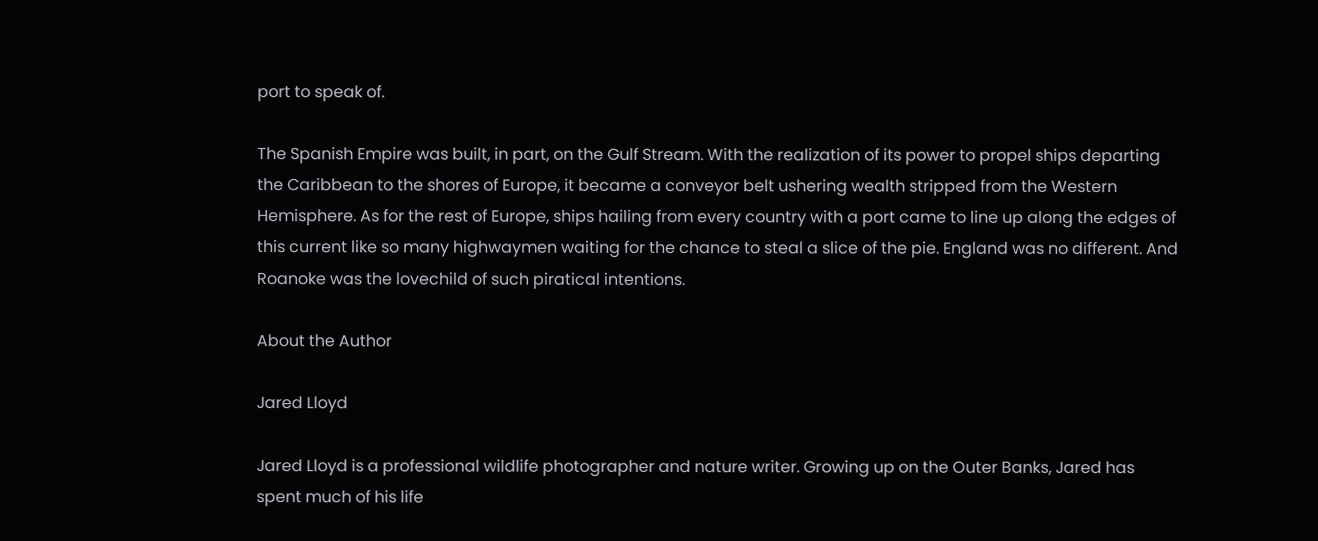port to speak of.

The Spanish Empire was built, in part, on the Gulf Stream. With the realization of its power to propel ships departing the Caribbean to the shores of Europe, it became a conveyor belt ushering wealth stripped from the Western Hemisphere. As for the rest of Europe, ships hailing from every country with a port came to line up along the edges of this current like so many highwaymen waiting for the chance to steal a slice of the pie. England was no different. And Roanoke was the lovechild of such piratical intentions.

About the Author

Jared Lloyd

Jared Lloyd is a professional wildlife photographer and nature writer. Growing up on the Outer Banks, Jared has spent much of his life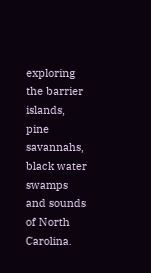exploring the barrier islands, pine savannahs, black water swamps and sounds of North Carolina.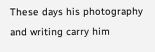These days his photography and writing carry him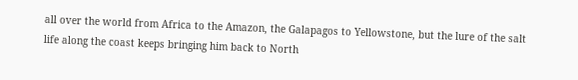all over the world from Africa to the Amazon, the Galapagos to Yellowstone, but the lure of the salt life along the coast keeps bringing him back to North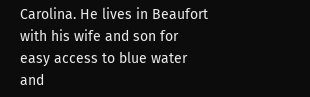Carolina. He lives in Beaufort with his wife and son for easy access to blue water and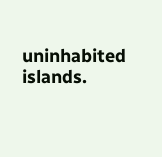uninhabited islands.